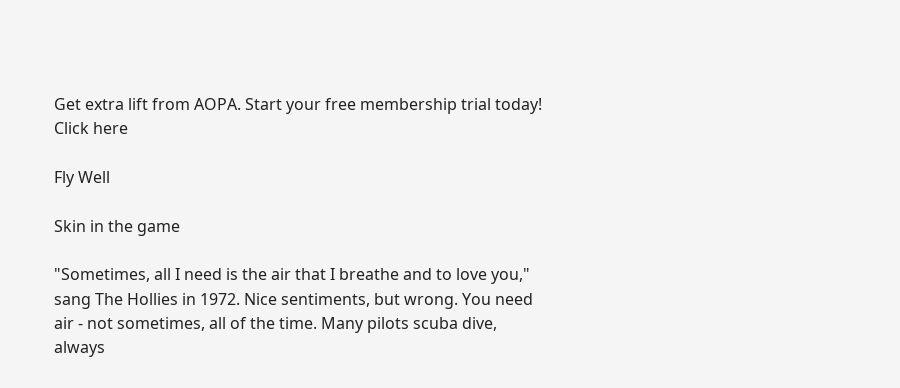Get extra lift from AOPA. Start your free membership trial today! Click here

Fly Well

Skin in the game

"Sometimes, all I need is the air that I breathe and to love you," sang The Hollies in 1972. Nice sentiments, but wrong. You need air - not sometimes, all of the time. Many pilots scuba dive, always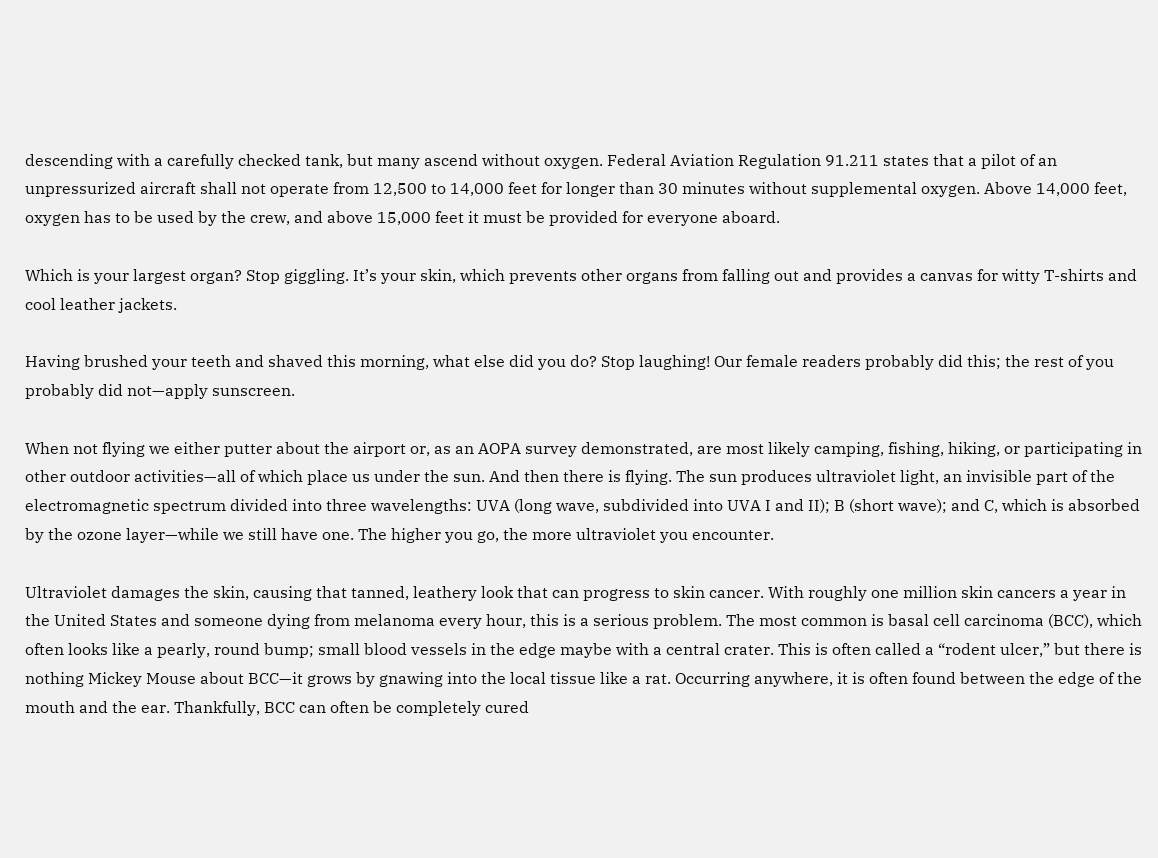descending with a carefully checked tank, but many ascend without oxygen. Federal Aviation Regulation 91.211 states that a pilot of an unpressurized aircraft shall not operate from 12,500 to 14,000 feet for longer than 30 minutes without supplemental oxygen. Above 14,000 feet, oxygen has to be used by the crew, and above 15,000 feet it must be provided for everyone aboard.

Which is your largest organ? Stop giggling. It’s your skin, which prevents other organs from falling out and provides a canvas for witty T-shirts and cool leather jackets.

Having brushed your teeth and shaved this morning, what else did you do? Stop laughing! Our female readers probably did this; the rest of you probably did not—apply sunscreen.

When not flying we either putter about the airport or, as an AOPA survey demonstrated, are most likely camping, fishing, hiking, or participating in other outdoor activities—all of which place us under the sun. And then there is flying. The sun produces ultraviolet light, an invisible part of the electromagnetic spectrum divided into three wavelengths: UVA (long wave, subdivided into UVA I and II); B (short wave); and C, which is absorbed by the ozone layer—while we still have one. The higher you go, the more ultraviolet you encounter.

Ultraviolet damages the skin, causing that tanned, leathery look that can progress to skin cancer. With roughly one million skin cancers a year in the United States and someone dying from melanoma every hour, this is a serious problem. The most common is basal cell carcinoma (BCC), which often looks like a pearly, round bump; small blood vessels in the edge maybe with a central crater. This is often called a “rodent ulcer,” but there is nothing Mickey Mouse about BCC—it grows by gnawing into the local tissue like a rat. Occurring anywhere, it is often found between the edge of the mouth and the ear. Thankfully, BCC can often be completely cured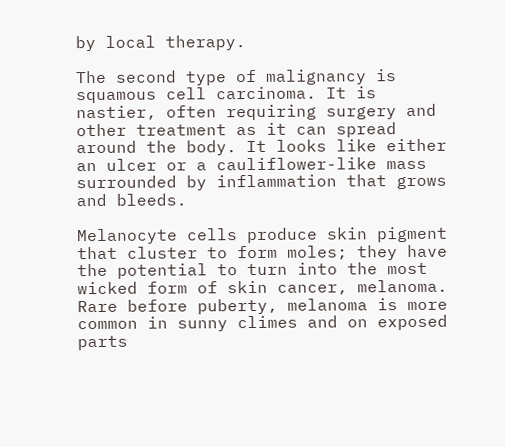by local therapy.

The second type of malignancy is squamous cell carcinoma. It is nastier, often requiring surgery and other treatment as it can spread around the body. It looks like either an ulcer or a cauliflower-like mass surrounded by inflammation that grows and bleeds.

Melanocyte cells produce skin pigment that cluster to form moles; they have the potential to turn into the most wicked form of skin cancer, melanoma. Rare before puberty, melanoma is more common in sunny climes and on exposed parts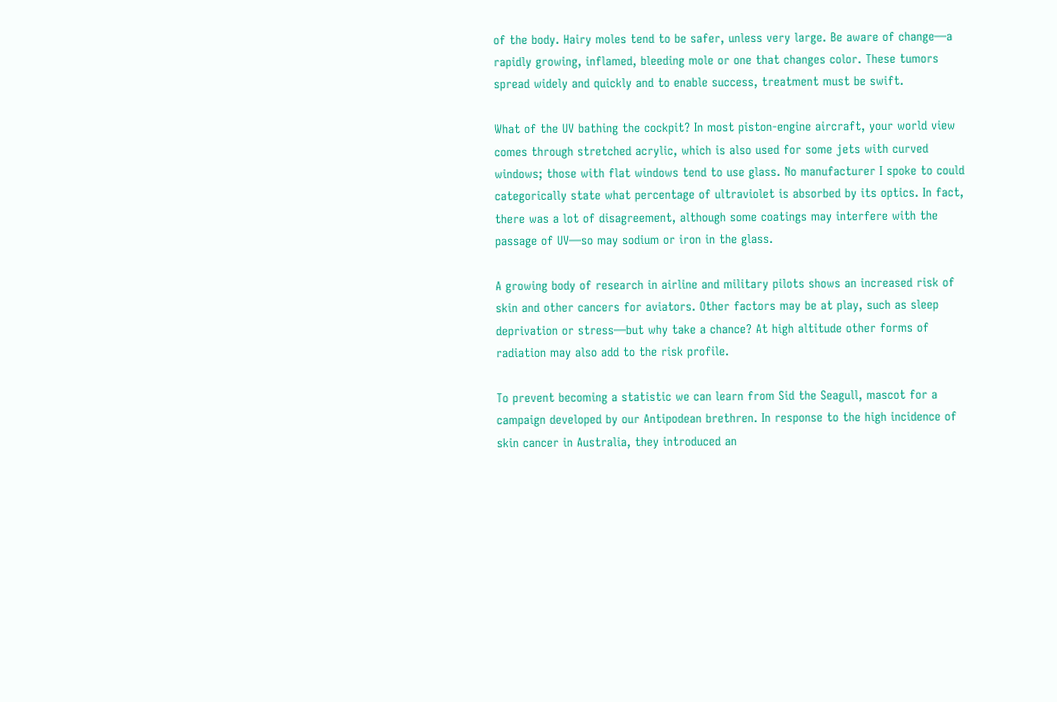of the body. Hairy moles tend to be safer, unless very large. Be aware of change—a rapidly growing, inflamed, bleeding mole or one that changes color. These tumors spread widely and quickly and to enable success, treatment must be swift.

What of the UV bathing the cockpit? In most piston-engine aircraft, your world view comes through stretched acrylic, which is also used for some jets with curved windows; those with flat windows tend to use glass. No manufacturer I spoke to could categorically state what percentage of ultraviolet is absorbed by its optics. In fact, there was a lot of disagreement, although some coatings may interfere with the passage of UV—so may sodium or iron in the glass.

A growing body of research in airline and military pilots shows an increased risk of skin and other cancers for aviators. Other factors may be at play, such as sleep deprivation or stress—but why take a chance? At high altitude other forms of radiation may also add to the risk profile.

To prevent becoming a statistic we can learn from Sid the Seagull, mascot for a campaign developed by our Antipodean brethren. In response to the high incidence of skin cancer in Australia, they introduced an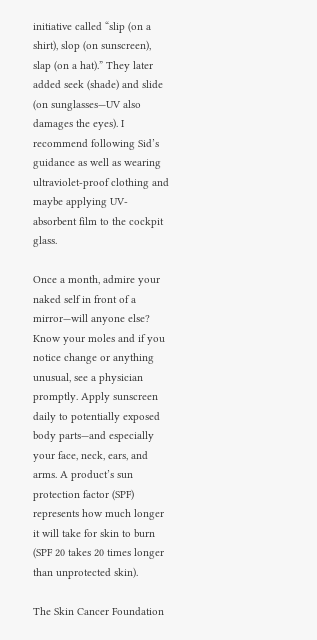initiative called “slip (on a shirt), slop (on sunscreen), slap (on a hat).” They later added seek (shade) and slide (on sunglasses—UV also damages the eyes). I recommend following Sid’s guidance as well as wearing ultraviolet-proof clothing and maybe applying UV-absorbent film to the cockpit glass.

Once a month, admire your naked self in front of a mirror—will anyone else? Know your moles and if you notice change or anything unusual, see a physician promptly. Apply sunscreen daily to potentially exposed body parts—and especially your face, neck, ears, and arms. A product’s sun protection factor (SPF) represents how much longer it will take for skin to burn (SPF 20 takes 20 times longer than unprotected skin).

The Skin Cancer Foundation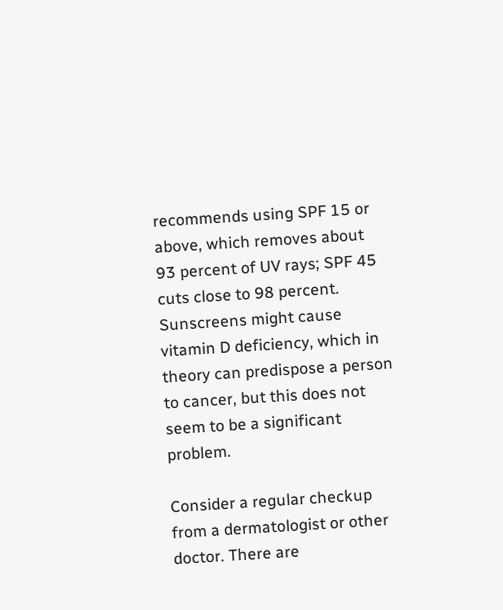recommends using SPF 15 or above, which removes about 93 percent of UV rays; SPF 45 cuts close to 98 percent. Sunscreens might cause vitamin D deficiency, which in theory can predispose a person to cancer, but this does not seem to be a significant problem.

Consider a regular checkup from a dermatologist or other doctor. There are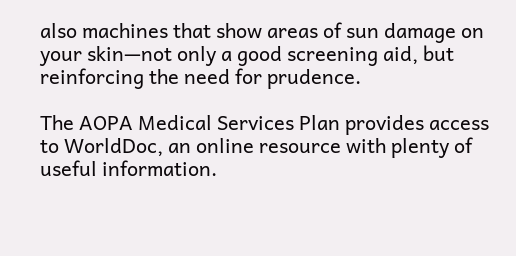also machines that show areas of sun damage on your skin—not only a good screening aid, but reinforcing the need for prudence.

The AOPA Medical Services Plan provides access to WorldDoc, an online resource with plenty of useful information.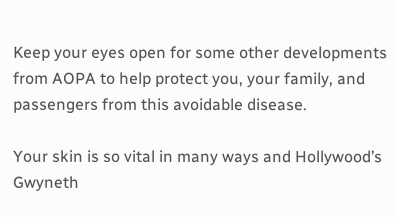Keep your eyes open for some other developments from AOPA to help protect you, your family, and passengers from this avoidable disease.

Your skin is so vital in many ways and Hollywood’s Gwyneth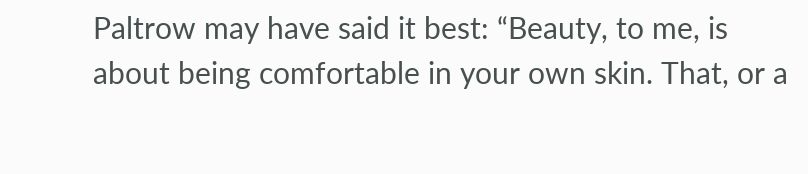Paltrow may have said it best: “Beauty, to me, is about being comfortable in your own skin. That, or a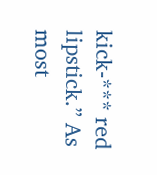kick-*** red lipstick.” As most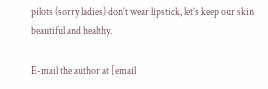pilots (sorry ladies) don’t wear lipstick, let’s keep our skin beautiful and healthy.

E-mail the author at [email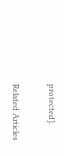protected].

Related Articles